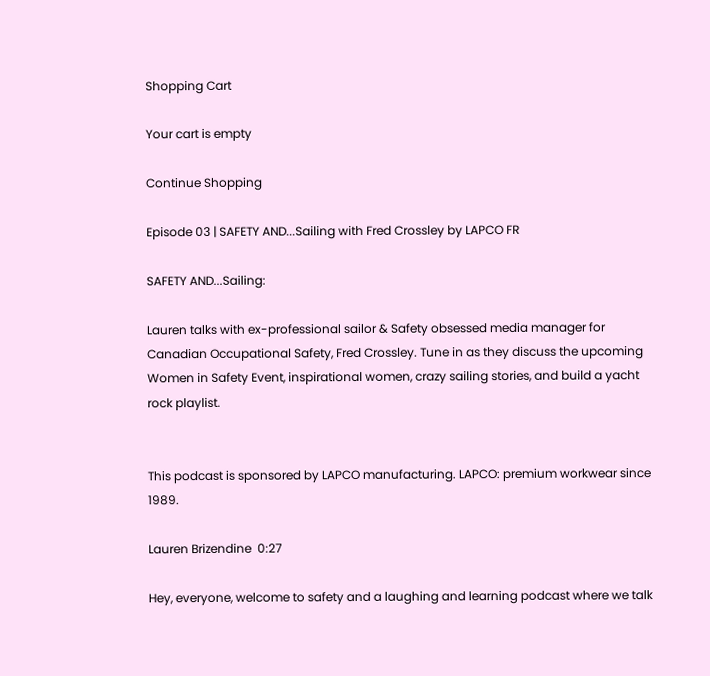Shopping Cart

Your cart is empty

Continue Shopping

Episode 03 | SAFETY AND...Sailing with Fred Crossley by LAPCO FR

SAFETY AND...Sailing:

Lauren talks with ex-professional sailor & Safety obsessed media manager for Canadian Occupational Safety, Fred Crossley. Tune in as they discuss the upcoming Women in Safety Event, inspirational women, crazy sailing stories, and build a yacht rock playlist.


This podcast is sponsored by LAPCO manufacturing. LAPCO: premium workwear since 1989.

Lauren Brizendine  0:27

Hey, everyone, welcome to safety and a laughing and learning podcast where we talk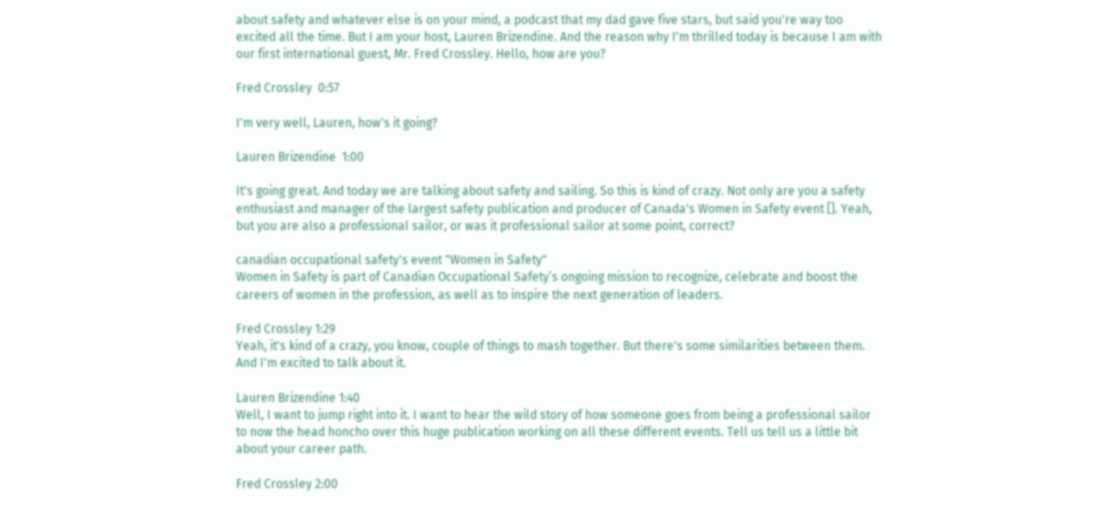about safety and whatever else is on your mind, a podcast that my dad gave five stars, but said you're way too excited all the time. But I am your host, Lauren Brizendine. And the reason why I'm thrilled today is because I am with our first international guest, Mr. Fred Crossley. Hello, how are you?

Fred Crossley  0:57

I'm very well, Lauren, how's it going?

Lauren Brizendine  1:00

It's going great. And today we are talking about safety and sailing. So this is kind of crazy. Not only are you a safety enthusiast and manager of the largest safety publication and producer of Canada's Women in Safety event []. Yeah, but you are also a professional sailor, or was it professional sailor at some point, correct?

canadian occupational safety's event "Women in Safety"
Women in Safety is part of Canadian Occupational Safety’s ongoing mission to recognize, celebrate and boost the careers of women in the profession, as well as to inspire the next generation of leaders.

Fred Crossley 1:29
Yeah, it's kind of a crazy, you know, couple of things to mash together. But there's some similarities between them. And I'm excited to talk about it.

Lauren Brizendine 1:40
Well, I want to jump right into it. I want to hear the wild story of how someone goes from being a professional sailor to now the head honcho over this huge publication working on all these different events. Tell us tell us a little bit about your career path.

Fred Crossley 2:00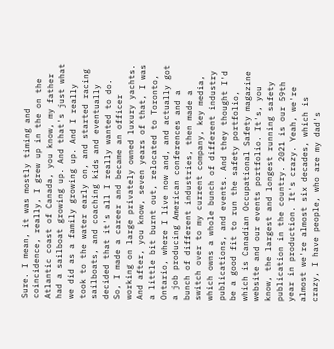Sure. I mean, it was mostly timing and coincidence, really, I grew up in the on the Atlantic coast of Canada, you know, my father had a sailboat growing up. And that's just what we did as a family growing up. And I really took to the water early on, and started racing sailboats, and coaching kids and eventually decided that it's all I really wanted to do. So, I made a career and became an officer working on large privately owned luxury yachts. And after, you know, seven years of that, I was a little bit burnt out, relocated to Toronto, Ontario, where I live now and, and actually got a job producing American conferences and a bunch of different industries, then made a switch over to my current company, key media, which owns a whole bunch of different industry publications, and events. And they thought I'd be a good fit to run the safety portfolio, which is Canadian Occupational Safety magazine website and our events portfolio. It's, you know, the largest and longest running safety publication in the country. 2021 is our 59th year in production. It's crazy. Yeah, we're almost we're almost six decades, which is crazy, I have people, who are my dad's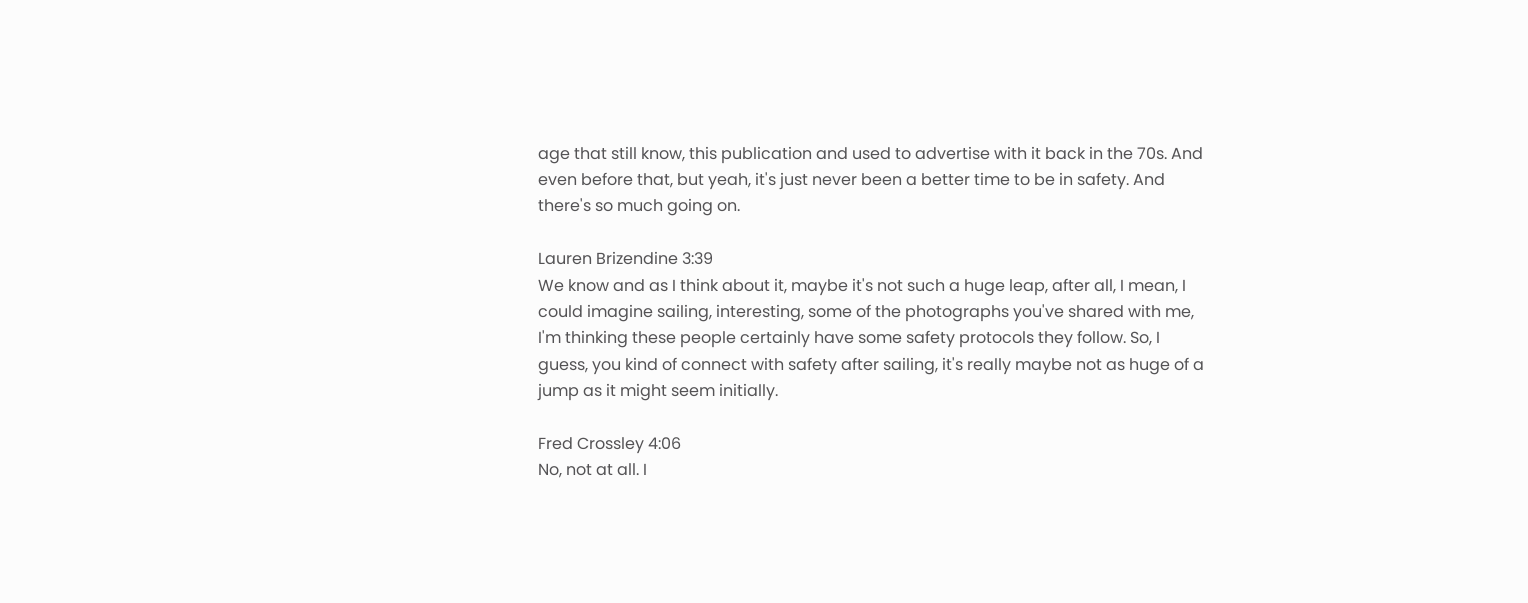age that still know, this publication and used to advertise with it back in the 70s. And even before that, but yeah, it's just never been a better time to be in safety. And there's so much going on.

Lauren Brizendine 3:39
We know and as I think about it, maybe it's not such a huge leap, after all, I mean, I could imagine sailing, interesting, some of the photographs you've shared with me, I'm thinking these people certainly have some safety protocols they follow. So, I guess, you kind of connect with safety after sailing, it's really maybe not as huge of a jump as it might seem initially.

Fred Crossley 4:06
No, not at all. I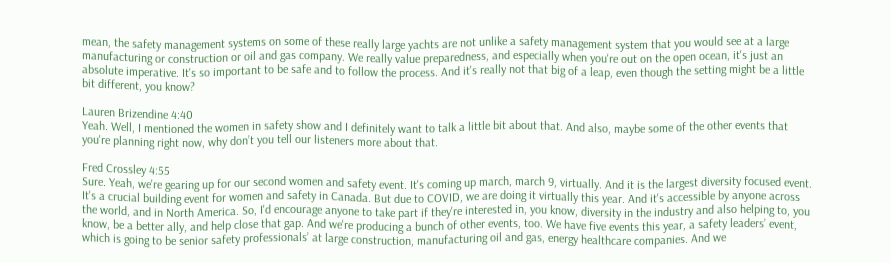mean, the safety management systems on some of these really large yachts are not unlike a safety management system that you would see at a large manufacturing or construction or oil and gas company. We really value preparedness, and especially when you're out on the open ocean, it's just an absolute imperative. It's so important to be safe and to follow the process. And it's really not that big of a leap, even though the setting might be a little bit different, you know?

Lauren Brizendine 4:40
Yeah. Well, I mentioned the women in safety show and I definitely want to talk a little bit about that. And also, maybe some of the other events that you're planning right now, why don’t you tell our listeners more about that.

Fred Crossley 4:55
Sure. Yeah, we're gearing up for our second women and safety event. It's coming up march, march 9, virtually. And it is the largest diversity focused event. It's a crucial building event for women and safety in Canada. But due to COVID, we are doing it virtually this year. And it's accessible by anyone across the world, and in North America. So, I'd encourage anyone to take part if they're interested in, you know, diversity in the industry and also helping to, you know, be a better ally, and help close that gap. And we're producing a bunch of other events, too. We have five events this year, a safety leaders’ event, which is going to be senior safety professionals’ at large construction, manufacturing oil and gas, energy healthcare companies. And we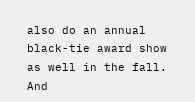also do an annual black-tie award show as well in the fall. And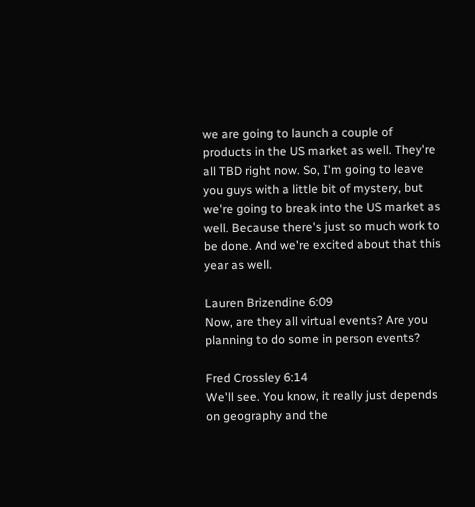we are going to launch a couple of products in the US market as well. They're all TBD right now. So, I'm going to leave you guys with a little bit of mystery, but we're going to break into the US market as well. Because there's just so much work to be done. And we're excited about that this year as well.

Lauren Brizendine 6:09
Now, are they all virtual events? Are you planning to do some in person events?

Fred Crossley 6:14
We'll see. You know, it really just depends on geography and the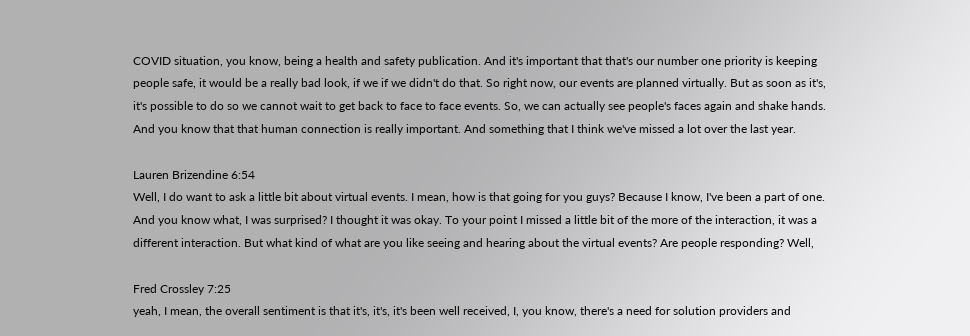COVID situation, you know, being a health and safety publication. And it's important that that's our number one priority is keeping people safe, it would be a really bad look, if we if we didn't do that. So right now, our events are planned virtually. But as soon as it's, it's possible to do so we cannot wait to get back to face to face events. So, we can actually see people's faces again and shake hands. And you know that that human connection is really important. And something that I think we've missed a lot over the last year.

Lauren Brizendine 6:54
Well, I do want to ask a little bit about virtual events. I mean, how is that going for you guys? Because I know, I've been a part of one. And you know what, I was surprised? I thought it was okay. To your point I missed a little bit of the more of the interaction, it was a different interaction. But what kind of what are you like seeing and hearing about the virtual events? Are people responding? Well,

Fred Crossley 7:25
yeah, I mean, the overall sentiment is that it's, it's, it's been well received, I, you know, there's a need for solution providers and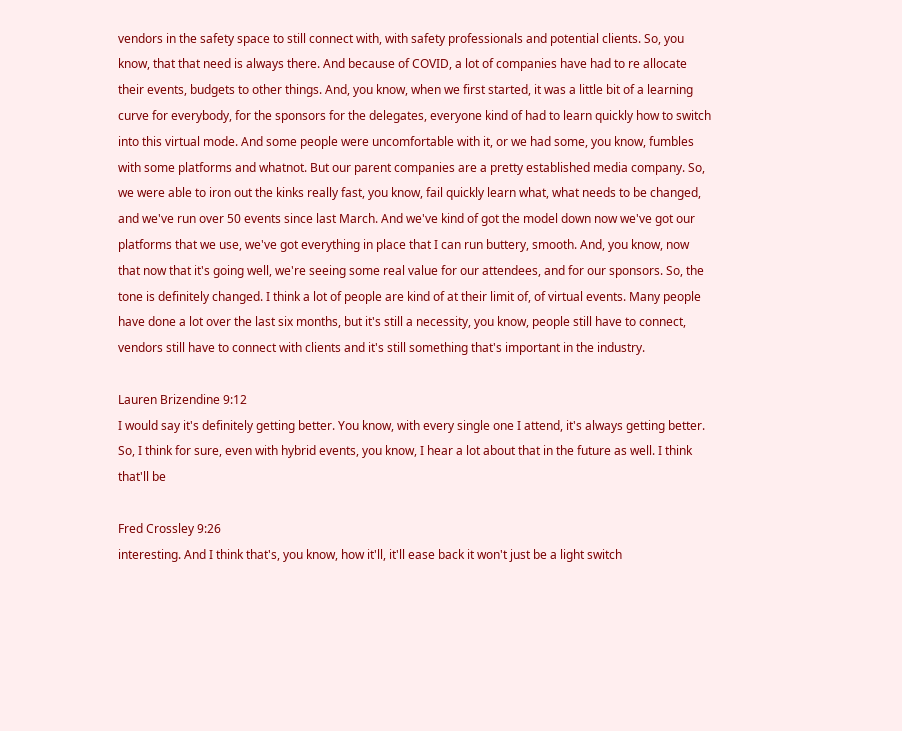vendors in the safety space to still connect with, with safety professionals and potential clients. So, you know, that that need is always there. And because of COVID, a lot of companies have had to re allocate their events, budgets to other things. And, you know, when we first started, it was a little bit of a learning curve for everybody, for the sponsors for the delegates, everyone kind of had to learn quickly how to switch into this virtual mode. And some people were uncomfortable with it, or we had some, you know, fumbles with some platforms and whatnot. But our parent companies are a pretty established media company. So, we were able to iron out the kinks really fast, you know, fail quickly learn what, what needs to be changed, and we've run over 50 events since last March. And we've kind of got the model down now we've got our platforms that we use, we've got everything in place that I can run buttery, smooth. And, you know, now that now that it's going well, we're seeing some real value for our attendees, and for our sponsors. So, the tone is definitely changed. I think a lot of people are kind of at their limit of, of virtual events. Many people have done a lot over the last six months, but it's still a necessity, you know, people still have to connect, vendors still have to connect with clients and it's still something that's important in the industry.

Lauren Brizendine 9:12
I would say it's definitely getting better. You know, with every single one I attend, it's always getting better. So, I think for sure, even with hybrid events, you know, I hear a lot about that in the future as well. I think that'll be

Fred Crossley 9:26
interesting. And I think that's, you know, how it'll, it'll ease back it won't just be a light switch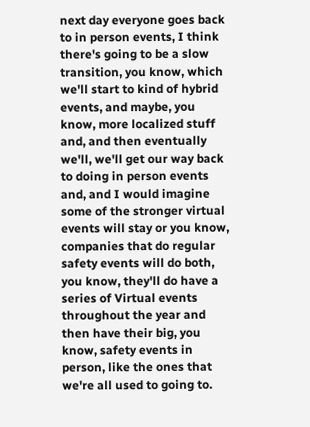next day everyone goes back to in person events, I think there's going to be a slow transition, you know, which we'll start to kind of hybrid events, and maybe, you know, more localized stuff and, and then eventually we'll, we'll get our way back to doing in person events and, and I would imagine some of the stronger virtual events will stay or you know, companies that do regular safety events will do both, you know, they'll do have a series of Virtual events throughout the year and then have their big, you know, safety events in person, like the ones that we're all used to going to.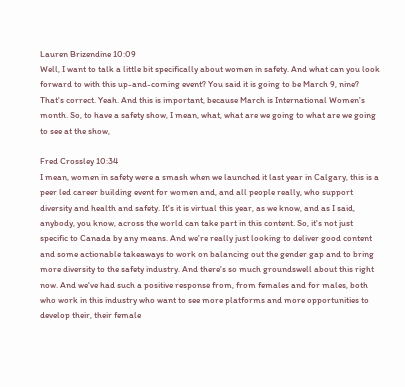Lauren Brizendine 10:09
Well, I want to talk a little bit specifically about women in safety. And what can you look forward to with this up-and-coming event? You said it is going to be March 9, nine? That's correct. Yeah. And this is important, because March is International Women's month. So, to have a safety show, I mean, what, what are we going to what are we going to see at the show,

Fred Crossley 10:34
I mean, women in safety were a smash when we launched it last year in Calgary, this is a peer led career building event for women and, and all people really, who support diversity and health and safety. It's it is virtual this year, as we know, and as I said, anybody, you know, across the world can take part in this content. So, it's not just specific to Canada by any means. And we're really just looking to deliver good content and some actionable takeaways to work on balancing out the gender gap and to bring more diversity to the safety industry. And there's so much groundswell about this right now. And we've had such a positive response from, from females and for males, both who work in this industry who want to see more platforms and more opportunities to develop their, their female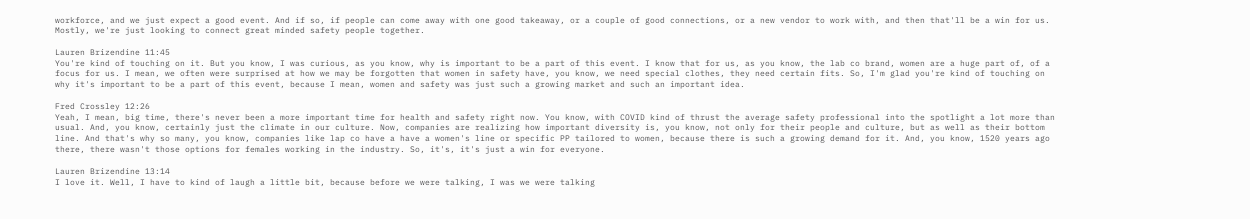workforce, and we just expect a good event. And if so, if people can come away with one good takeaway, or a couple of good connections, or a new vendor to work with, and then that'll be a win for us. Mostly, we're just looking to connect great minded safety people together.

Lauren Brizendine 11:45
You're kind of touching on it. But you know, I was curious, as you know, why is important to be a part of this event. I know that for us, as you know, the lab co brand, women are a huge part of, of a focus for us. I mean, we often were surprised at how we may be forgotten that women in safety have, you know, we need special clothes, they need certain fits. So, I'm glad you're kind of touching on why it's important to be a part of this event, because I mean, women and safety was just such a growing market and such an important idea.

Fred Crossley 12:26
Yeah, I mean, big time, there's never been a more important time for health and safety right now. You know, with COVID kind of thrust the average safety professional into the spotlight a lot more than usual. And, you know, certainly just the climate in our culture. Now, companies are realizing how important diversity is, you know, not only for their people and culture, but as well as their bottom line. And that's why so many, you know, companies like lap co have a have a women's line or specific PP tailored to women, because there is such a growing demand for it. And, you know, 1520 years ago there, there wasn't those options for females working in the industry. So, it's, it's just a win for everyone.

Lauren Brizendine 13:14
I love it. Well, I have to kind of laugh a little bit, because before we were talking, I was we were talking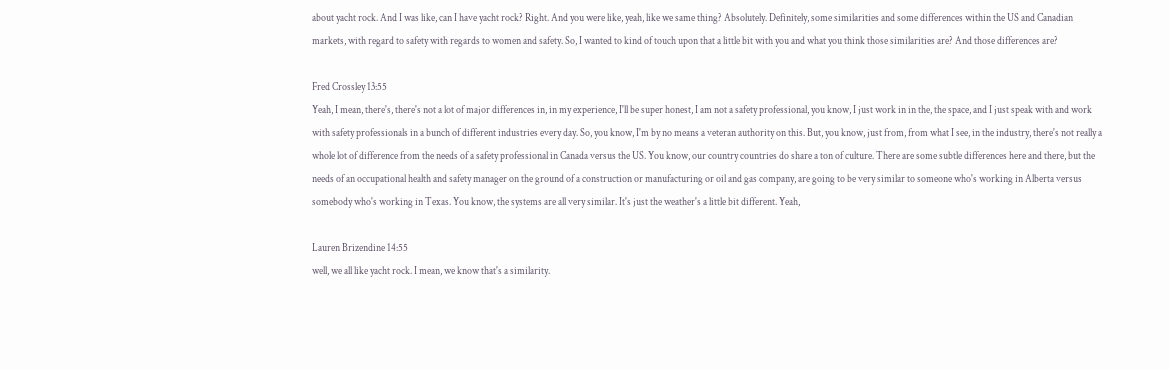about yacht rock. And I was like, can I have yacht rock? Right. And you were like, yeah, like we same thing? Absolutely. Definitely, some similarities and some differences within the US and Canadian markets, with regard to safety with regards to women and safety. So, I wanted to kind of touch upon that a little bit with you and what you think those similarities are? And those differences are?

Fred Crossley 13:55
Yeah, I mean, there's, there's not a lot of major differences in, in my experience, I'll be super honest, I am not a safety professional, you know, I just work in in the, the space, and I just speak with and work with safety professionals in a bunch of different industries every day. So, you know, I'm by no means a veteran authority on this. But, you know, just from, from what I see, in the industry, there's not really a whole lot of difference from the needs of a safety professional in Canada versus the US. You know, our country countries do share a ton of culture. There are some subtle differences here and there, but the needs of an occupational health and safety manager on the ground of a construction or manufacturing or oil and gas company, are going to be very similar to someone who's working in Alberta versus somebody who's working in Texas. You know, the systems are all very similar. It's just the weather's a little bit different. Yeah,

Lauren Brizendine 14:55
well, we all like yacht rock. I mean, we know that's a similarity.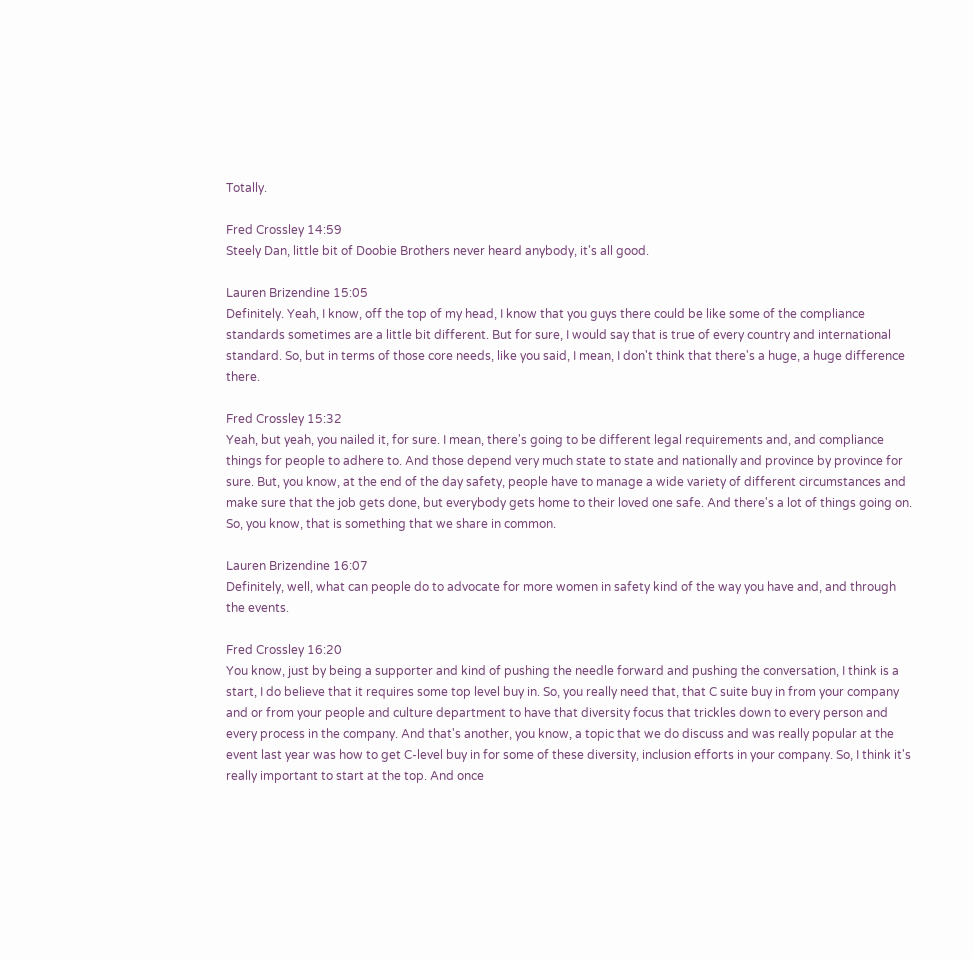Totally.

Fred Crossley 14:59
Steely Dan, little bit of Doobie Brothers never heard anybody, it's all good.

Lauren Brizendine 15:05
Definitely. Yeah, I know, off the top of my head, I know that you guys there could be like some of the compliance standards sometimes are a little bit different. But for sure, I would say that is true of every country and international standard. So, but in terms of those core needs, like you said, I mean, I don't think that there's a huge, a huge difference there.

Fred Crossley 15:32
Yeah, but yeah, you nailed it, for sure. I mean, there's going to be different legal requirements and, and compliance things for people to adhere to. And those depend very much state to state and nationally and province by province for sure. But, you know, at the end of the day safety, people have to manage a wide variety of different circumstances and make sure that the job gets done, but everybody gets home to their loved one safe. And there's a lot of things going on. So, you know, that is something that we share in common.

Lauren Brizendine 16:07
Definitely, well, what can people do to advocate for more women in safety kind of the way you have and, and through the events.

Fred Crossley 16:20
You know, just by being a supporter and kind of pushing the needle forward and pushing the conversation, I think is a start, I do believe that it requires some top level buy in. So, you really need that, that C suite buy in from your company and or from your people and culture department to have that diversity focus that trickles down to every person and every process in the company. And that's another, you know, a topic that we do discuss and was really popular at the event last year was how to get C-level buy in for some of these diversity, inclusion efforts in your company. So, I think it's really important to start at the top. And once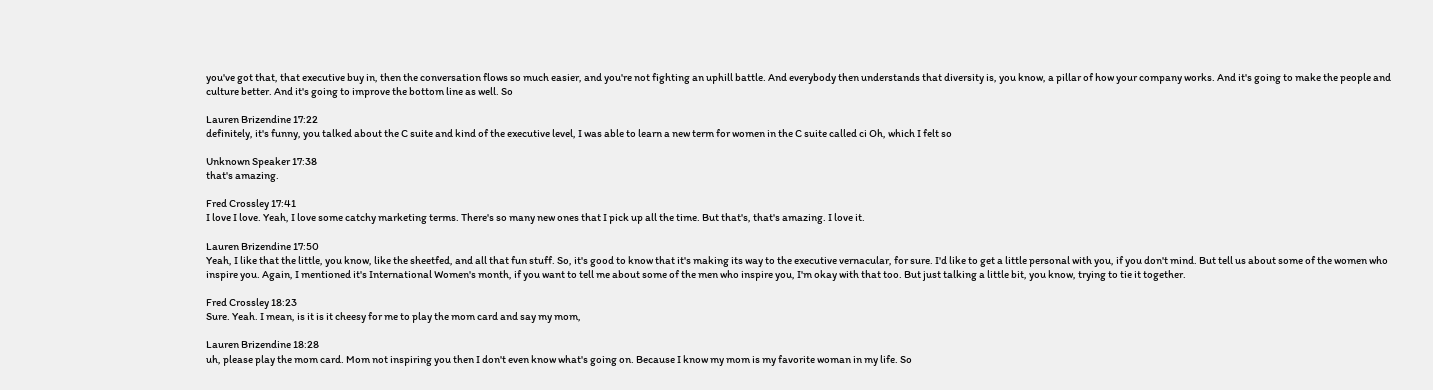you've got that, that executive buy in, then the conversation flows so much easier, and you're not fighting an uphill battle. And everybody then understands that diversity is, you know, a pillar of how your company works. And it's going to make the people and culture better. And it's going to improve the bottom line as well. So

Lauren Brizendine 17:22
definitely, it's funny, you talked about the C suite and kind of the executive level, I was able to learn a new term for women in the C suite called ci Oh, which I felt so

Unknown Speaker 17:38
that's amazing.

Fred Crossley 17:41
I love I love. Yeah, I love some catchy marketing terms. There's so many new ones that I pick up all the time. But that's, that's amazing. I love it.

Lauren Brizendine 17:50
Yeah, I like that the little, you know, like the sheetfed, and all that fun stuff. So, it's good to know that it's making its way to the executive vernacular, for sure. I'd like to get a little personal with you, if you don't mind. But tell us about some of the women who inspire you. Again, I mentioned it's International Women's month, if you want to tell me about some of the men who inspire you, I'm okay with that too. But just talking a little bit, you know, trying to tie it together.

Fred Crossley 18:23
Sure. Yeah. I mean, is it is it cheesy for me to play the mom card and say my mom,

Lauren Brizendine 18:28
uh, please play the mom card. Mom not inspiring you then I don't even know what's going on. Because I know my mom is my favorite woman in my life. So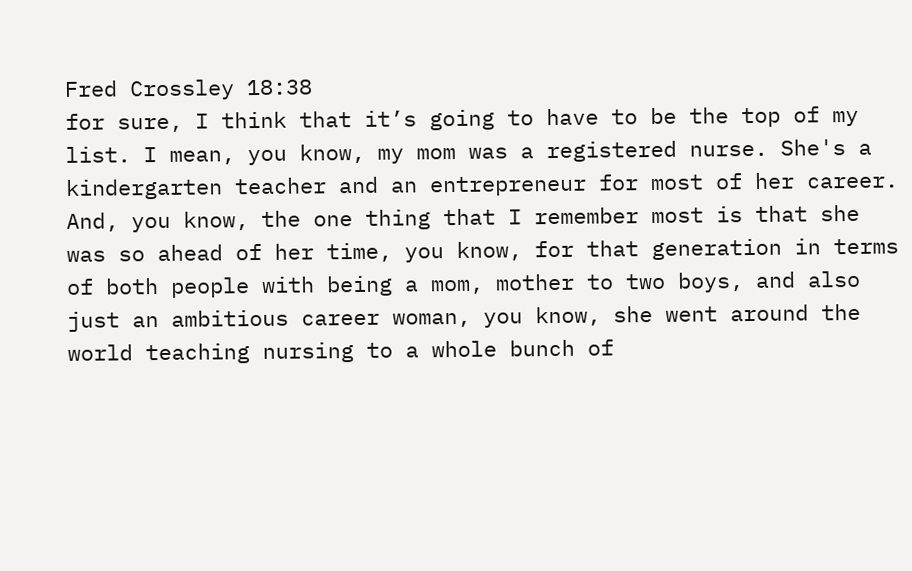Fred Crossley 18:38
for sure, I think that it’s going to have to be the top of my list. I mean, you know, my mom was a registered nurse. She's a kindergarten teacher and an entrepreneur for most of her career. And, you know, the one thing that I remember most is that she was so ahead of her time, you know, for that generation in terms of both people with being a mom, mother to two boys, and also just an ambitious career woman, you know, she went around the world teaching nursing to a whole bunch of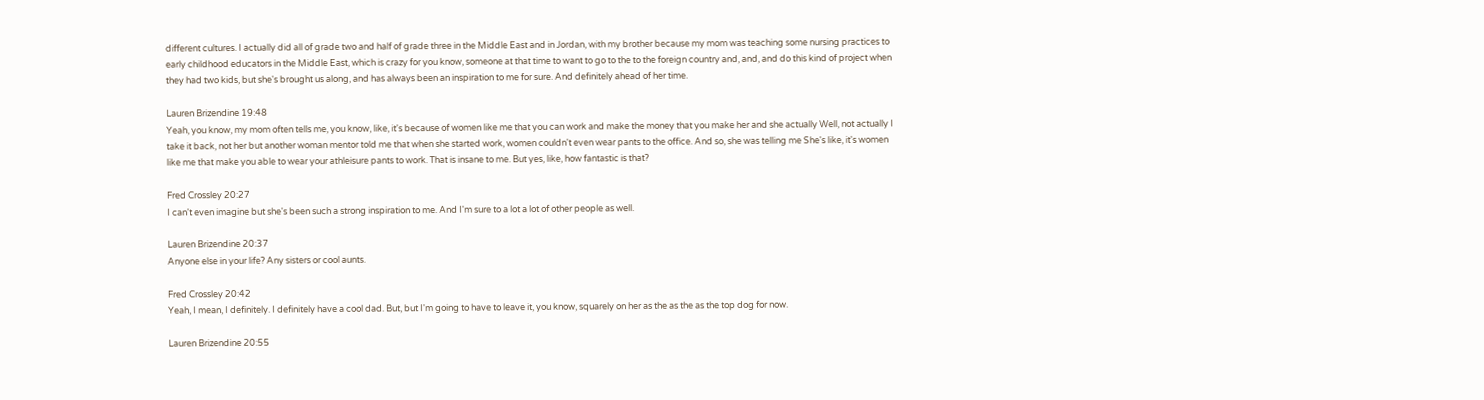different cultures. I actually did all of grade two and half of grade three in the Middle East and in Jordan, with my brother because my mom was teaching some nursing practices to early childhood educators in the Middle East, which is crazy for you know, someone at that time to want to go to the to the foreign country and, and, and do this kind of project when they had two kids, but she's brought us along, and has always been an inspiration to me for sure. And definitely ahead of her time.

Lauren Brizendine 19:48
Yeah, you know, my mom often tells me, you know, like, it's because of women like me that you can work and make the money that you make her and she actually Well, not actually I take it back, not her but another woman mentor told me that when she started work, women couldn't even wear pants to the office. And so, she was telling me She's like, it's women like me that make you able to wear your athleisure pants to work. That is insane to me. But yes, like, how fantastic is that?

Fred Crossley 20:27
I can't even imagine but she's been such a strong inspiration to me. And I'm sure to a lot a lot of other people as well.

Lauren Brizendine 20:37
Anyone else in your life? Any sisters or cool aunts.

Fred Crossley 20:42
Yeah, I mean, I definitely. I definitely have a cool dad. But, but I'm going to have to leave it, you know, squarely on her as the as the as the top dog for now.

Lauren Brizendine 20:55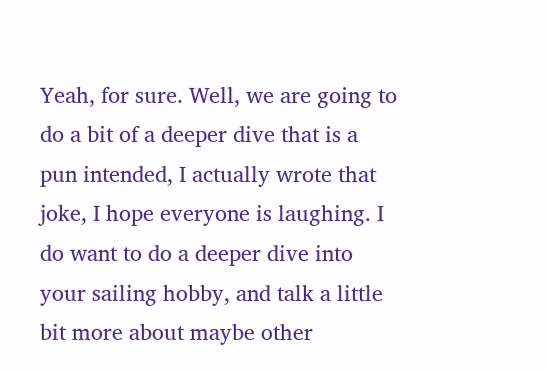Yeah, for sure. Well, we are going to do a bit of a deeper dive that is a pun intended, I actually wrote that joke, I hope everyone is laughing. I do want to do a deeper dive into your sailing hobby, and talk a little bit more about maybe other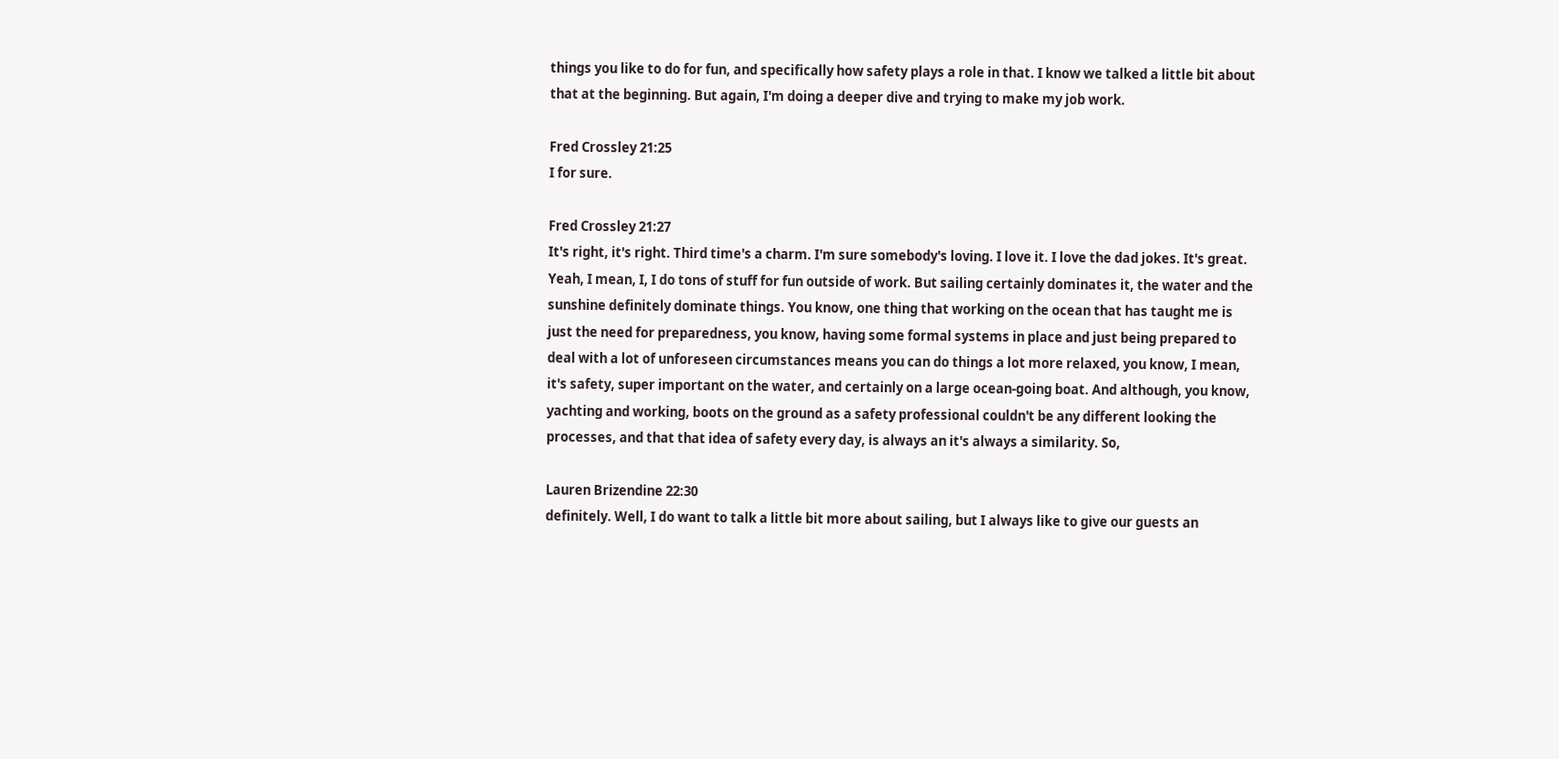things you like to do for fun, and specifically how safety plays a role in that. I know we talked a little bit about that at the beginning. But again, I'm doing a deeper dive and trying to make my job work.

Fred Crossley 21:25
I for sure.

Fred Crossley 21:27
It's right, it's right. Third time's a charm. I'm sure somebody's loving. I love it. I love the dad jokes. It's great. Yeah, I mean, I, I do tons of stuff for fun outside of work. But sailing certainly dominates it, the water and the sunshine definitely dominate things. You know, one thing that working on the ocean that has taught me is just the need for preparedness, you know, having some formal systems in place and just being prepared to deal with a lot of unforeseen circumstances means you can do things a lot more relaxed, you know, I mean, it's safety, super important on the water, and certainly on a large ocean-going boat. And although, you know, yachting and working, boots on the ground as a safety professional couldn't be any different looking the processes, and that that idea of safety every day, is always an it's always a similarity. So,

Lauren Brizendine 22:30
definitely. Well, I do want to talk a little bit more about sailing, but I always like to give our guests an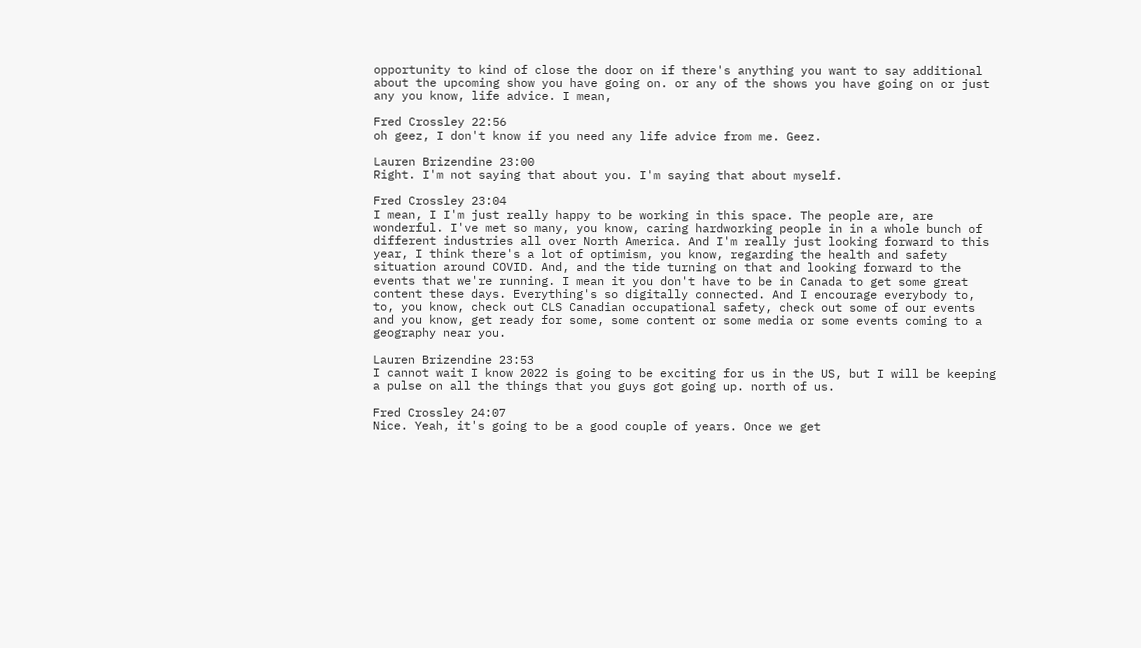opportunity to kind of close the door on if there's anything you want to say additional about the upcoming show you have going on. or any of the shows you have going on or just any you know, life advice. I mean,

Fred Crossley 22:56
oh geez, I don't know if you need any life advice from me. Geez.

Lauren Brizendine 23:00
Right. I'm not saying that about you. I'm saying that about myself.

Fred Crossley 23:04
I mean, I I'm just really happy to be working in this space. The people are, are wonderful. I've met so many, you know, caring hardworking people in in a whole bunch of different industries all over North America. And I'm really just looking forward to this year, I think there's a lot of optimism, you know, regarding the health and safety situation around COVID. And, and the tide turning on that and looking forward to the events that we're running. I mean it you don't have to be in Canada to get some great content these days. Everything's so digitally connected. And I encourage everybody to, to, you know, check out CLS Canadian occupational safety, check out some of our events and you know, get ready for some, some content or some media or some events coming to a geography near you.

Lauren Brizendine 23:53
I cannot wait I know 2022 is going to be exciting for us in the US, but I will be keeping a pulse on all the things that you guys got going up. north of us.

Fred Crossley 24:07
Nice. Yeah, it's going to be a good couple of years. Once we get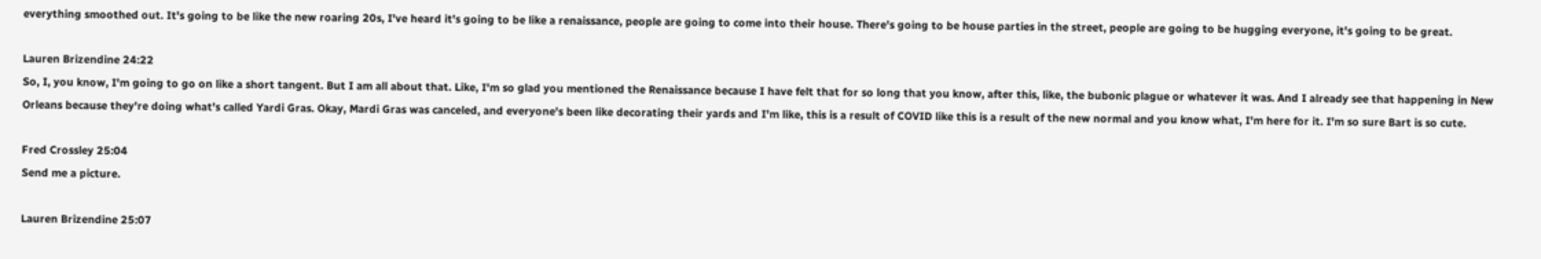everything smoothed out. It's going to be like the new roaring 20s, I've heard it's going to be like a renaissance, people are going to come into their house. There's going to be house parties in the street, people are going to be hugging everyone, it's going to be great.

Lauren Brizendine 24:22
So, I, you know, I'm going to go on like a short tangent. But I am all about that. Like, I'm so glad you mentioned the Renaissance because I have felt that for so long that you know, after this, like, the bubonic plague or whatever it was. And I already see that happening in New Orleans because they're doing what's called Yardi Gras. Okay, Mardi Gras was canceled, and everyone's been like decorating their yards and I'm like, this is a result of COVID like this is a result of the new normal and you know what, I'm here for it. I'm so sure Bart is so cute.

Fred Crossley 25:04
Send me a picture.

Lauren Brizendine 25:07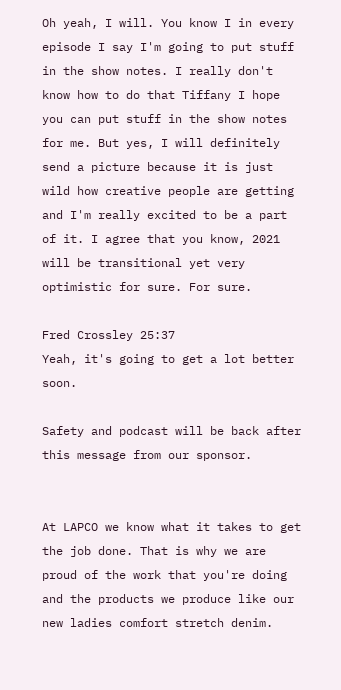Oh yeah, I will. You know I in every episode I say I'm going to put stuff in the show notes. I really don't know how to do that Tiffany I hope you can put stuff in the show notes for me. But yes, I will definitely send a picture because it is just wild how creative people are getting and I'm really excited to be a part of it. I agree that you know, 2021 will be transitional yet very optimistic for sure. For sure.

Fred Crossley 25:37
Yeah, it's going to get a lot better soon.

Safety and podcast will be back after this message from our sponsor.


At LAPCO we know what it takes to get the job done. That is why we are proud of the work that you're doing and the products we produce like our new ladies comfort stretch denim.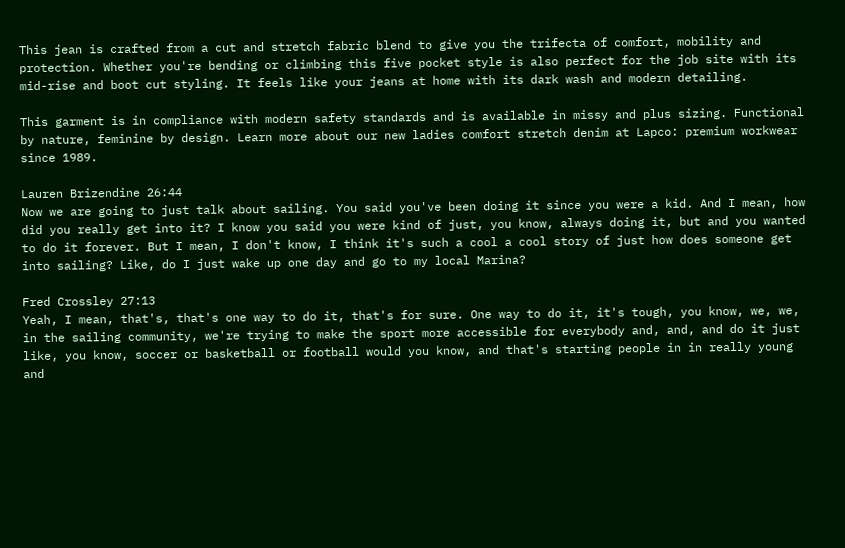This jean is crafted from a cut and stretch fabric blend to give you the trifecta of comfort, mobility and protection. Whether you're bending or climbing this five pocket style is also perfect for the job site with its mid-rise and boot cut styling. It feels like your jeans at home with its dark wash and modern detailing.

This garment is in compliance with modern safety standards and is available in missy and plus sizing. Functional by nature, feminine by design. Learn more about our new ladies comfort stretch denim at Lapco: premium workwear since 1989.

Lauren Brizendine 26:44
Now we are going to just talk about sailing. You said you've been doing it since you were a kid. And I mean, how did you really get into it? I know you said you were kind of just, you know, always doing it, but and you wanted to do it forever. But I mean, I don't know, I think it's such a cool a cool story of just how does someone get into sailing? Like, do I just wake up one day and go to my local Marina?

Fred Crossley 27:13
Yeah, I mean, that's, that's one way to do it, that's for sure. One way to do it, it's tough, you know, we, we, in the sailing community, we're trying to make the sport more accessible for everybody and, and, and do it just like, you know, soccer or basketball or football would you know, and that's starting people in in really young and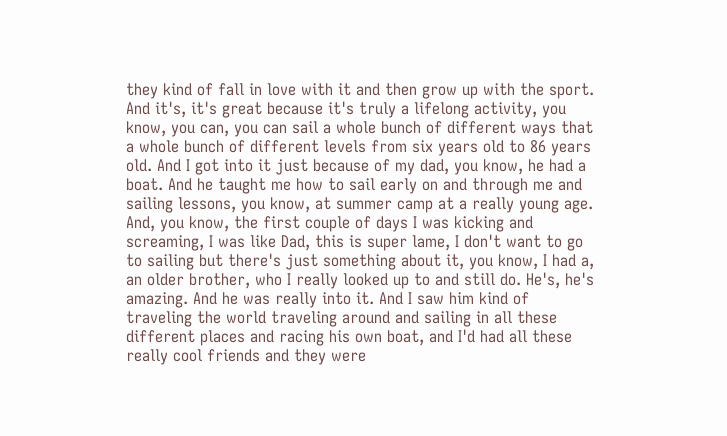they kind of fall in love with it and then grow up with the sport. And it's, it's great because it's truly a lifelong activity, you know, you can, you can sail a whole bunch of different ways that a whole bunch of different levels from six years old to 86 years old. And I got into it just because of my dad, you know, he had a boat. And he taught me how to sail early on and through me and sailing lessons, you know, at summer camp at a really young age. And, you know, the first couple of days I was kicking and screaming, I was like Dad, this is super lame, I don't want to go to sailing but there's just something about it, you know, I had a, an older brother, who I really looked up to and still do. He's, he's amazing. And he was really into it. And I saw him kind of traveling the world traveling around and sailing in all these different places and racing his own boat, and I'd had all these really cool friends and they were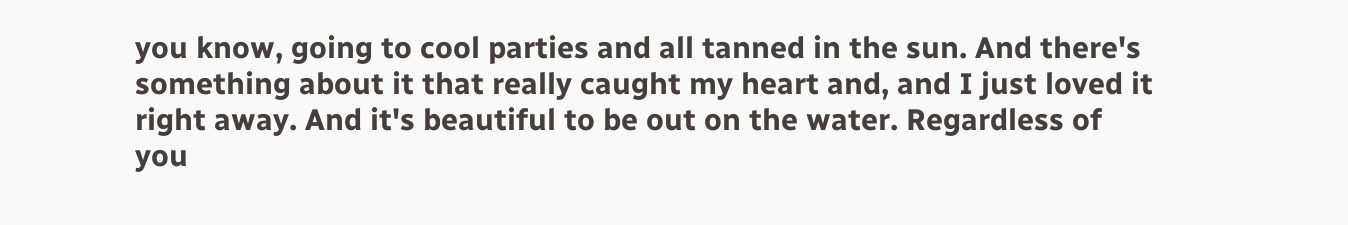you know, going to cool parties and all tanned in the sun. And there's something about it that really caught my heart and, and I just loved it right away. And it's beautiful to be out on the water. Regardless of you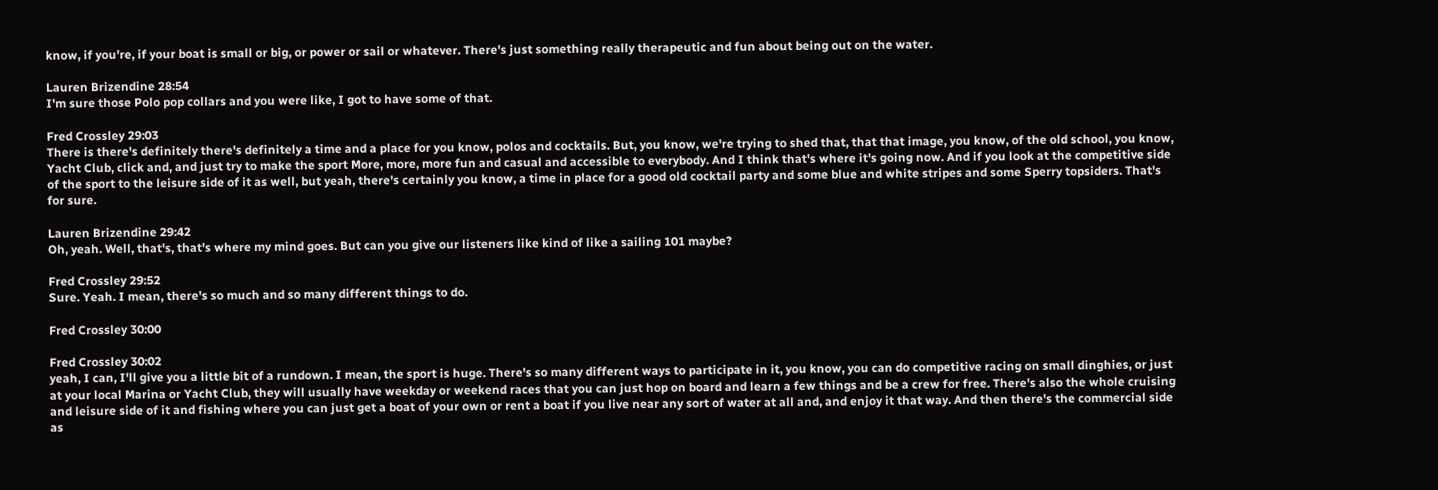know, if you're, if your boat is small or big, or power or sail or whatever. There's just something really therapeutic and fun about being out on the water.

Lauren Brizendine 28:54
I'm sure those Polo pop collars and you were like, I got to have some of that.

Fred Crossley 29:03
There is there's definitely there's definitely a time and a place for you know, polos and cocktails. But, you know, we're trying to shed that, that that image, you know, of the old school, you know, Yacht Club, click and, and just try to make the sport More, more, more fun and casual and accessible to everybody. And I think that's where it's going now. And if you look at the competitive side of the sport to the leisure side of it as well, but yeah, there's certainly you know, a time in place for a good old cocktail party and some blue and white stripes and some Sperry topsiders. That's for sure.

Lauren Brizendine 29:42
Oh, yeah. Well, that's, that's where my mind goes. But can you give our listeners like kind of like a sailing 101 maybe?

Fred Crossley 29:52
Sure. Yeah. I mean, there's so much and so many different things to do.

Fred Crossley 30:00

Fred Crossley 30:02
yeah, I can, I'll give you a little bit of a rundown. I mean, the sport is huge. There's so many different ways to participate in it, you know, you can do competitive racing on small dinghies, or just at your local Marina or Yacht Club, they will usually have weekday or weekend races that you can just hop on board and learn a few things and be a crew for free. There's also the whole cruising and leisure side of it and fishing where you can just get a boat of your own or rent a boat if you live near any sort of water at all and, and enjoy it that way. And then there's the commercial side as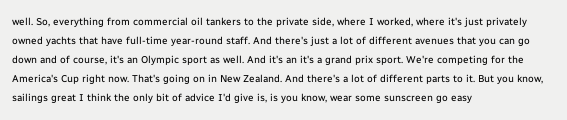well. So, everything from commercial oil tankers to the private side, where I worked, where it's just privately owned yachts that have full-time year-round staff. And there's just a lot of different avenues that you can go down and of course, it's an Olympic sport as well. And it's an it's a grand prix sport. We're competing for the America's Cup right now. That's going on in New Zealand. And there's a lot of different parts to it. But you know, sailings great I think the only bit of advice I'd give is, is you know, wear some sunscreen go easy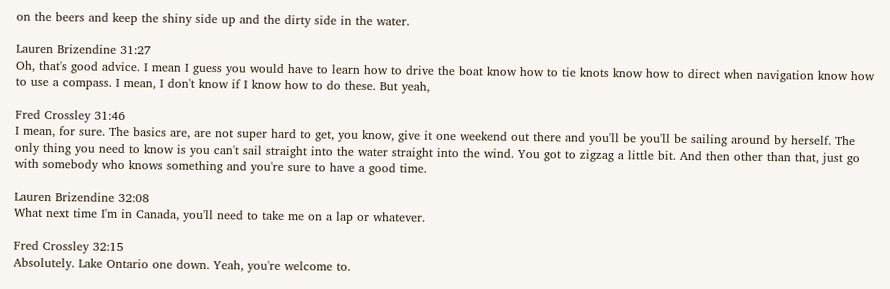on the beers and keep the shiny side up and the dirty side in the water.

Lauren Brizendine 31:27
Oh, that's good advice. I mean I guess you would have to learn how to drive the boat know how to tie knots know how to direct when navigation know how to use a compass. I mean, I don't know if I know how to do these. But yeah,

Fred Crossley 31:46
I mean, for sure. The basics are, are not super hard to get, you know, give it one weekend out there and you'll be you'll be sailing around by herself. The only thing you need to know is you can't sail straight into the water straight into the wind. You got to zigzag a little bit. And then other than that, just go with somebody who knows something and you're sure to have a good time.

Lauren Brizendine 32:08
What next time I'm in Canada, you'll need to take me on a lap or whatever.

Fred Crossley 32:15
Absolutely. Lake Ontario one down. Yeah, you're welcome to.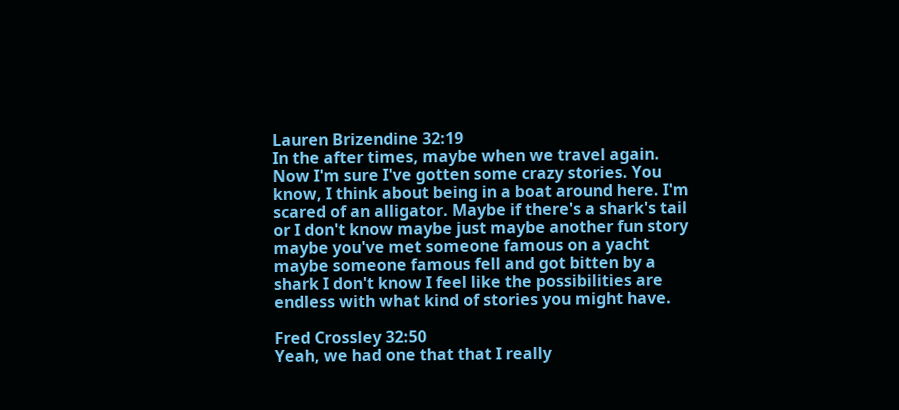Lauren Brizendine 32:19
In the after times, maybe when we travel again. Now I'm sure I've gotten some crazy stories. You know, I think about being in a boat around here. I'm scared of an alligator. Maybe if there's a shark's tail or I don't know maybe just maybe another fun story maybe you've met someone famous on a yacht maybe someone famous fell and got bitten by a shark I don't know I feel like the possibilities are endless with what kind of stories you might have.

Fred Crossley 32:50
Yeah, we had one that that I really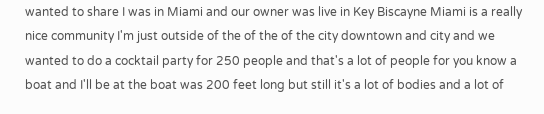wanted to share I was in Miami and our owner was live in Key Biscayne Miami is a really nice community I'm just outside of the of the of the city downtown and city and we wanted to do a cocktail party for 250 people and that's a lot of people for you know a boat and I'll be at the boat was 200 feet long but still it's a lot of bodies and a lot of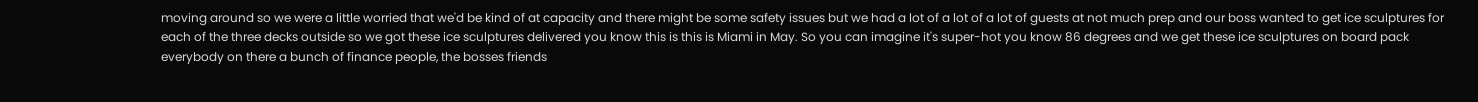moving around so we were a little worried that we'd be kind of at capacity and there might be some safety issues but we had a lot of a lot of a lot of guests at not much prep and our boss wanted to get ice sculptures for each of the three decks outside so we got these ice sculptures delivered you know this is this is Miami in May. So you can imagine it's super-hot you know 86 degrees and we get these ice sculptures on board pack everybody on there a bunch of finance people, the bosses friends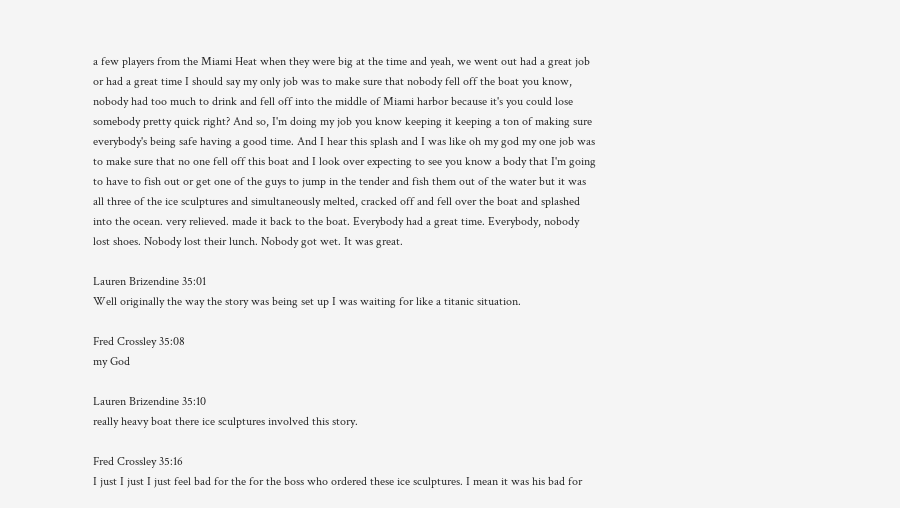a few players from the Miami Heat when they were big at the time and yeah, we went out had a great job or had a great time I should say my only job was to make sure that nobody fell off the boat you know, nobody had too much to drink and fell off into the middle of Miami harbor because it's you could lose somebody pretty quick right? And so, I'm doing my job you know keeping it keeping a ton of making sure everybody's being safe having a good time. And I hear this splash and I was like oh my god my one job was to make sure that no one fell off this boat and I look over expecting to see you know a body that I'm going to have to fish out or get one of the guys to jump in the tender and fish them out of the water but it was all three of the ice sculptures and simultaneously melted, cracked off and fell over the boat and splashed into the ocean. very relieved. made it back to the boat. Everybody had a great time. Everybody, nobody lost shoes. Nobody lost their lunch. Nobody got wet. It was great.

Lauren Brizendine 35:01
Well originally the way the story was being set up I was waiting for like a titanic situation.

Fred Crossley 35:08
my God

Lauren Brizendine 35:10
really heavy boat there ice sculptures involved this story.

Fred Crossley 35:16
I just I just I just feel bad for the for the boss who ordered these ice sculptures. I mean it was his bad for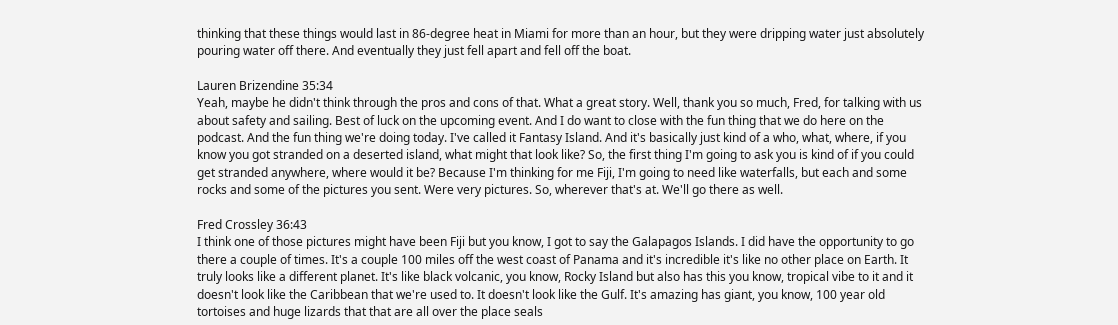thinking that these things would last in 86-degree heat in Miami for more than an hour, but they were dripping water just absolutely pouring water off there. And eventually they just fell apart and fell off the boat.

Lauren Brizendine 35:34
Yeah, maybe he didn't think through the pros and cons of that. What a great story. Well, thank you so much, Fred, for talking with us about safety and sailing. Best of luck on the upcoming event. And I do want to close with the fun thing that we do here on the podcast. And the fun thing we're doing today. I've called it Fantasy Island. And it's basically just kind of a who, what, where, if you know you got stranded on a deserted island, what might that look like? So, the first thing I'm going to ask you is kind of if you could get stranded anywhere, where would it be? Because I'm thinking for me Fiji, I'm going to need like waterfalls, but each and some rocks and some of the pictures you sent. Were very pictures. So, wherever that's at. We'll go there as well.

Fred Crossley 36:43
I think one of those pictures might have been Fiji but you know, I got to say the Galapagos Islands. I did have the opportunity to go there a couple of times. It's a couple 100 miles off the west coast of Panama and it's incredible it's like no other place on Earth. It truly looks like a different planet. It's like black volcanic, you know, Rocky Island but also has this you know, tropical vibe to it and it doesn't look like the Caribbean that we're used to. It doesn't look like the Gulf. It's amazing has giant, you know, 100 year old tortoises and huge lizards that that are all over the place seals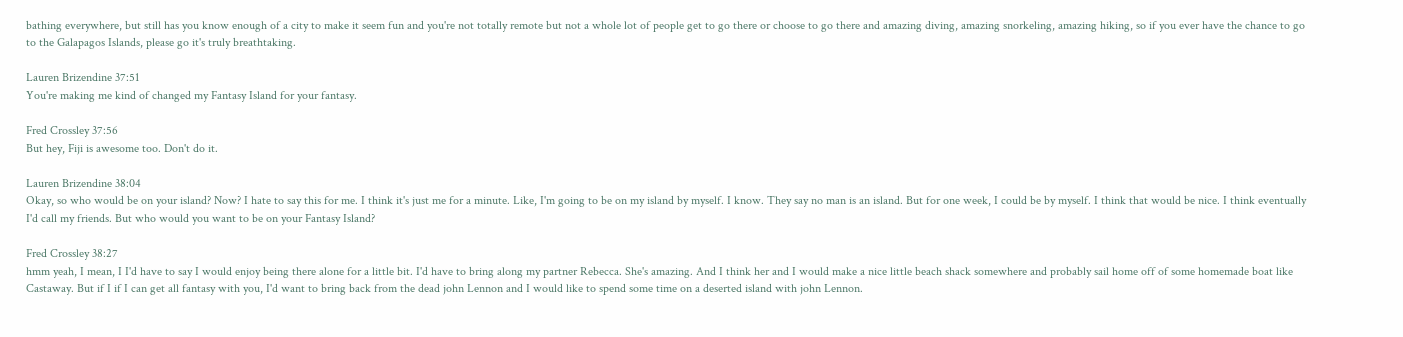bathing everywhere, but still has you know enough of a city to make it seem fun and you're not totally remote but not a whole lot of people get to go there or choose to go there and amazing diving, amazing snorkeling, amazing hiking, so if you ever have the chance to go to the Galapagos Islands, please go it's truly breathtaking.

Lauren Brizendine 37:51
You're making me kind of changed my Fantasy Island for your fantasy.

Fred Crossley 37:56
But hey, Fiji is awesome too. Don't do it.

Lauren Brizendine 38:04
Okay, so who would be on your island? Now? I hate to say this for me. I think it's just me for a minute. Like, I'm going to be on my island by myself. I know. They say no man is an island. But for one week, I could be by myself. I think that would be nice. I think eventually I'd call my friends. But who would you want to be on your Fantasy Island?

Fred Crossley 38:27
hmm yeah, I mean, I I'd have to say I would enjoy being there alone for a little bit. I'd have to bring along my partner Rebecca. She's amazing. And I think her and I would make a nice little beach shack somewhere and probably sail home off of some homemade boat like Castaway. But if I if I can get all fantasy with you, I'd want to bring back from the dead john Lennon and I would like to spend some time on a deserted island with john Lennon.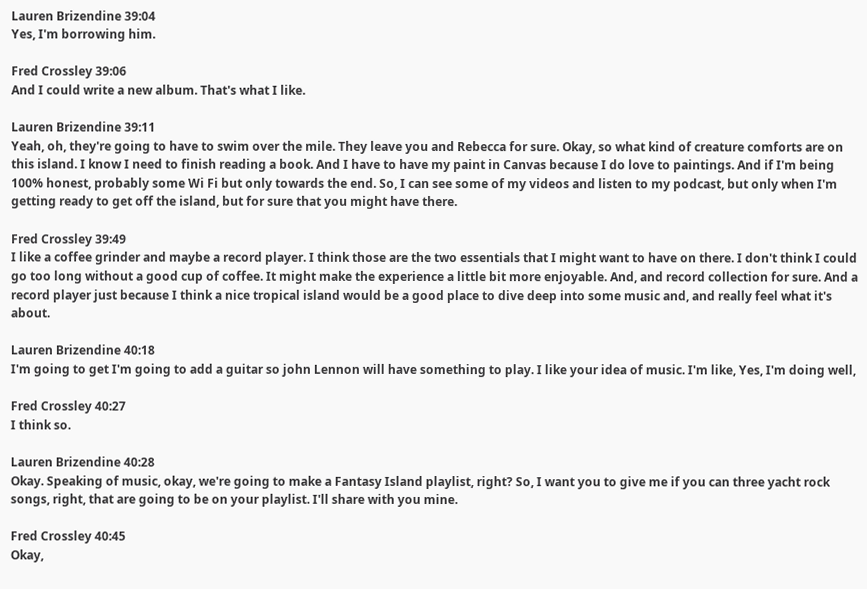Lauren Brizendine 39:04
Yes, I'm borrowing him.

Fred Crossley 39:06
And I could write a new album. That's what I like.

Lauren Brizendine 39:11
Yeah, oh, they're going to have to swim over the mile. They leave you and Rebecca for sure. Okay, so what kind of creature comforts are on this island. I know I need to finish reading a book. And I have to have my paint in Canvas because I do love to paintings. And if I'm being 100% honest, probably some Wi Fi but only towards the end. So, I can see some of my videos and listen to my podcast, but only when I'm getting ready to get off the island, but for sure that you might have there.

Fred Crossley 39:49
I like a coffee grinder and maybe a record player. I think those are the two essentials that I might want to have on there. I don't think I could go too long without a good cup of coffee. It might make the experience a little bit more enjoyable. And, and record collection for sure. And a record player just because I think a nice tropical island would be a good place to dive deep into some music and, and really feel what it's about.

Lauren Brizendine 40:18
I'm going to get I'm going to add a guitar so john Lennon will have something to play. I like your idea of music. I'm like, Yes, I'm doing well,

Fred Crossley 40:27
I think so.

Lauren Brizendine 40:28
Okay. Speaking of music, okay, we're going to make a Fantasy Island playlist, right? So, I want you to give me if you can three yacht rock songs, right, that are going to be on your playlist. I'll share with you mine.

Fred Crossley 40:45
Okay,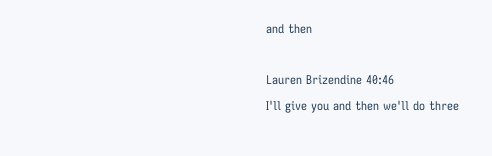and then

Lauren Brizendine 40:46
I'll give you and then we'll do three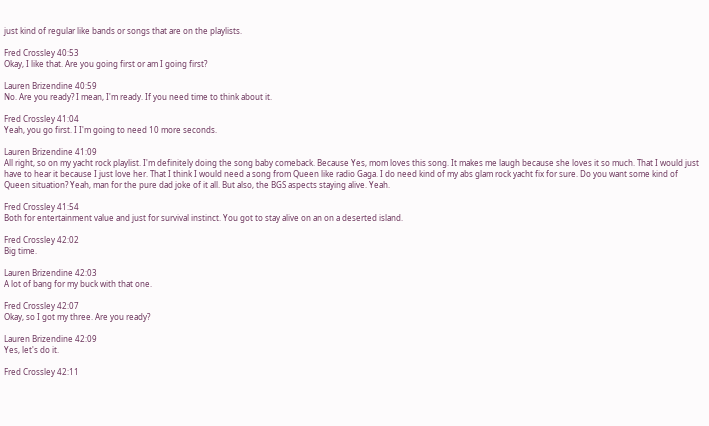just kind of regular like bands or songs that are on the playlists.

Fred Crossley 40:53
Okay, I like that. Are you going first or am I going first?

Lauren Brizendine 40:59
No. Are you ready? I mean, I'm ready. If you need time to think about it.

Fred Crossley 41:04
Yeah, you go first. I I'm going to need 10 more seconds.

Lauren Brizendine 41:09
All right, so on my yacht rock playlist. I'm definitely doing the song baby comeback. Because Yes, mom loves this song. It makes me laugh because she loves it so much. That I would just have to hear it because I just love her. That I think I would need a song from Queen like radio Gaga. I do need kind of my abs glam rock yacht fix for sure. Do you want some kind of Queen situation? Yeah, man for the pure dad joke of it all. But also, the BGS aspects staying alive. Yeah.

Fred Crossley 41:54
Both for entertainment value and just for survival instinct. You got to stay alive on an on a deserted island.

Fred Crossley 42:02
Big time.

Lauren Brizendine 42:03
A lot of bang for my buck with that one.

Fred Crossley 42:07
Okay, so I got my three. Are you ready?

Lauren Brizendine 42:09
Yes, let's do it.

Fred Crossley 42:11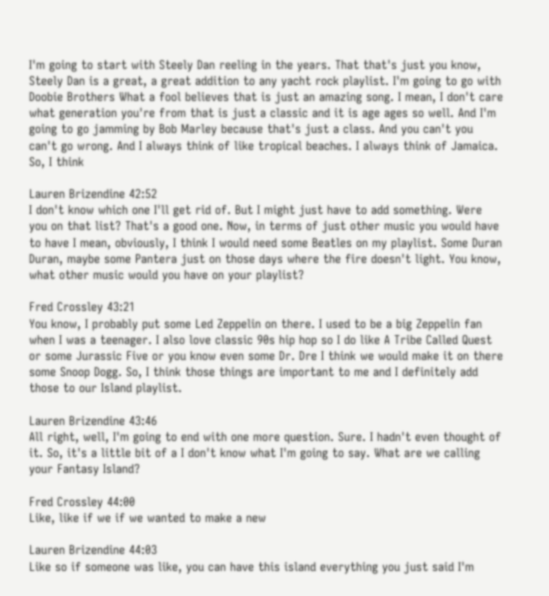I'm going to start with Steely Dan reeling in the years. That that's just you know, Steely Dan is a great, a great addition to any yacht rock playlist. I'm going to go with Doobie Brothers What a fool believes that is just an amazing song. I mean, I don't care what generation you're from that is just a classic and it is age ages so well. And I'm going to go jamming by Bob Marley because that's just a class. And you can't you can't go wrong. And I always think of like tropical beaches. I always think of Jamaica. So, I think

Lauren Brizendine 42:52
I don't know which one I'll get rid of. But I might just have to add something. Were you on that list? That's a good one. Now, in terms of just other music you would have to have I mean, obviously, I think I would need some Beatles on my playlist. Some Duran Duran, maybe some Pantera just on those days where the fire doesn't light. You know, what other music would you have on your playlist?

Fred Crossley 43:21
You know, I probably put some Led Zeppelin on there. I used to be a big Zeppelin fan when I was a teenager. I also love classic 90s hip hop so I do like A Tribe Called Quest or some Jurassic Five or you know even some Dr. Dre I think we would make it on there some Snoop Dogg. So, I think those things are important to me and I definitely add those to our Island playlist.

Lauren Brizendine 43:46
All right, well, I'm going to end with one more question. Sure. I hadn't even thought of it. So, it's a little bit of a I don't know what I'm going to say. What are we calling your Fantasy Island?

Fred Crossley 44:00
Like, like if we if we wanted to make a new

Lauren Brizendine 44:03
Like so if someone was like, you can have this island everything you just said I'm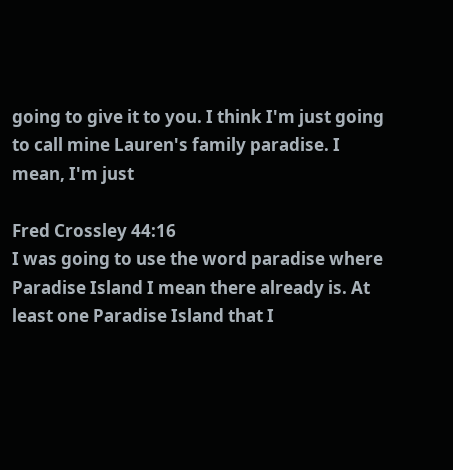going to give it to you. I think I'm just going to call mine Lauren's family paradise. I mean, I'm just

Fred Crossley 44:16
I was going to use the word paradise where Paradise Island I mean there already is. At least one Paradise Island that I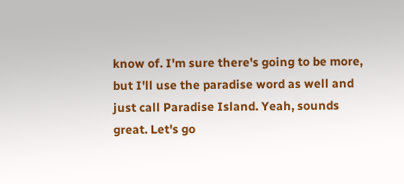know of. I'm sure there's going to be more, but I'll use the paradise word as well and just call Paradise Island. Yeah, sounds great. Let's go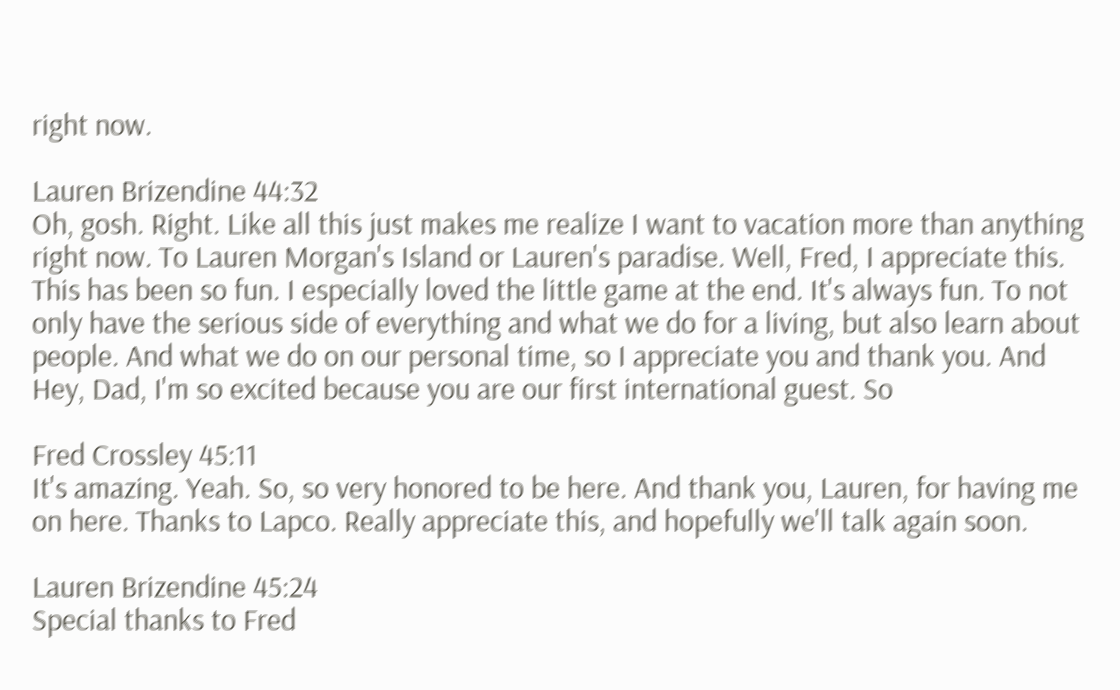right now.

Lauren Brizendine 44:32
Oh, gosh. Right. Like all this just makes me realize I want to vacation more than anything right now. To Lauren Morgan's Island or Lauren's paradise. Well, Fred, I appreciate this. This has been so fun. I especially loved the little game at the end. It's always fun. To not only have the serious side of everything and what we do for a living, but also learn about people. And what we do on our personal time, so I appreciate you and thank you. And Hey, Dad, I'm so excited because you are our first international guest. So

Fred Crossley 45:11
It's amazing. Yeah. So, so very honored to be here. And thank you, Lauren, for having me on here. Thanks to Lapco. Really appreciate this, and hopefully we'll talk again soon.

Lauren Brizendine 45:24
Special thanks to Fred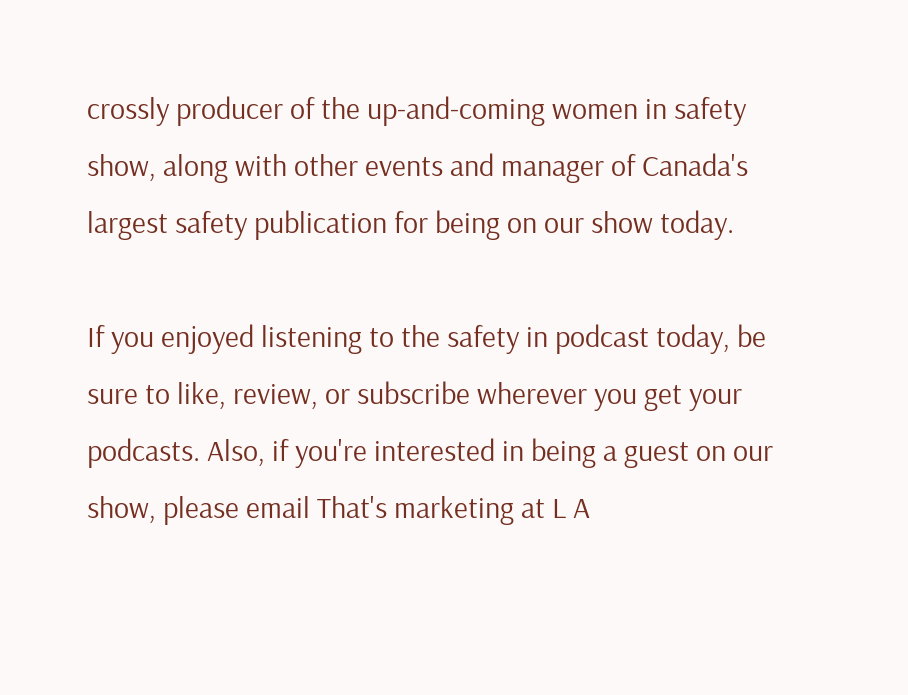crossly producer of the up-and-coming women in safety show, along with other events and manager of Canada's largest safety publication for being on our show today.

If you enjoyed listening to the safety in podcast today, be sure to like, review, or subscribe wherever you get your podcasts. Also, if you're interested in being a guest on our show, please email That's marketing at L A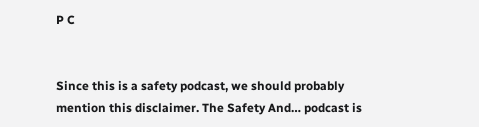P C


Since this is a safety podcast, we should probably mention this disclaimer. The Safety And… podcast is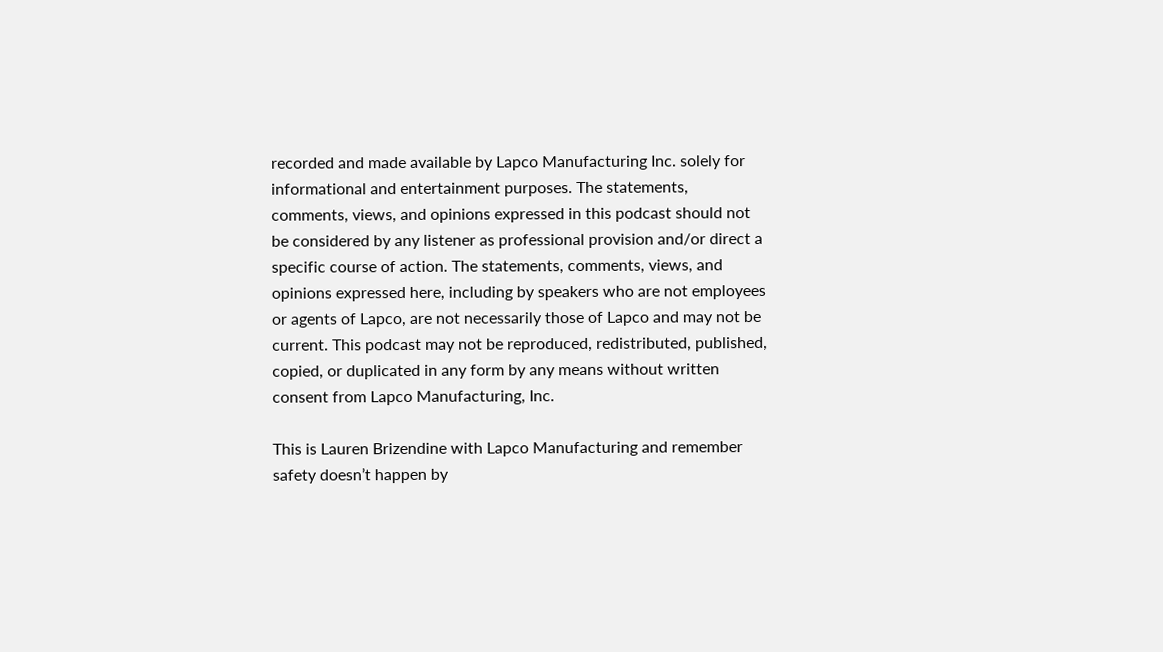recorded and made available by Lapco Manufacturing Inc. solely for informational and entertainment purposes. The statements, comments, views, and opinions expressed in this podcast should not be considered by any listener as professional provision and/or direct a specific course of action. The statements, comments, views, and opinions expressed here, including by speakers who are not employees or agents of Lapco, are not necessarily those of Lapco and may not be current. This podcast may not be reproduced, redistributed, published, copied, or duplicated in any form by any means without written consent from Lapco Manufacturing, Inc.

This is Lauren Brizendine with Lapco Manufacturing and remember safety doesn’t happen by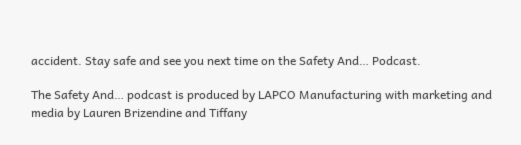accident. Stay safe and see you next time on the Safety And… Podcast.

The Safety And… podcast is produced by LAPCO Manufacturing with marketing and media by Lauren Brizendine and Tiffany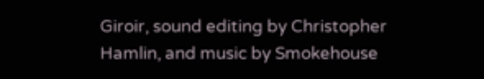Giroir, sound editing by Christopher Hamlin, and music by Smokehouse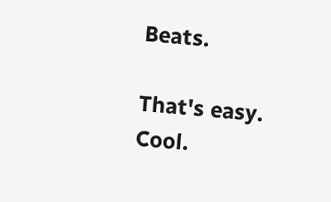Beats.

That's easy. Cool.